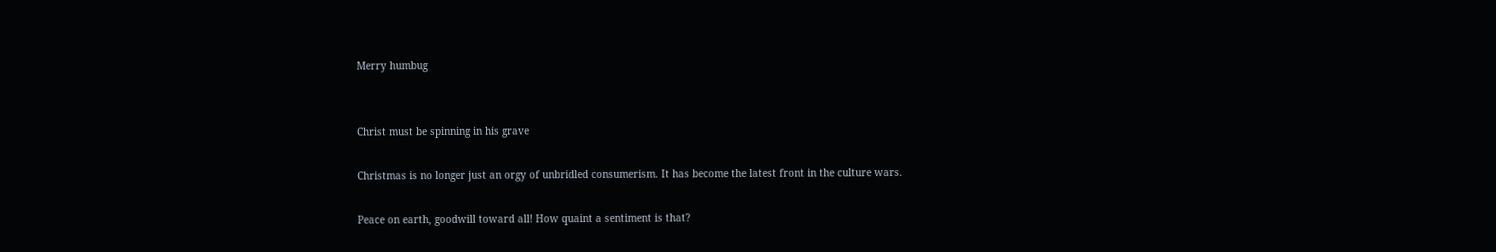Merry humbug


Christ must be spinning in his grave

Christmas is no longer just an orgy of unbridled consumerism. It has become the latest front in the culture wars.

Peace on earth, goodwill toward all! How quaint a sentiment is that?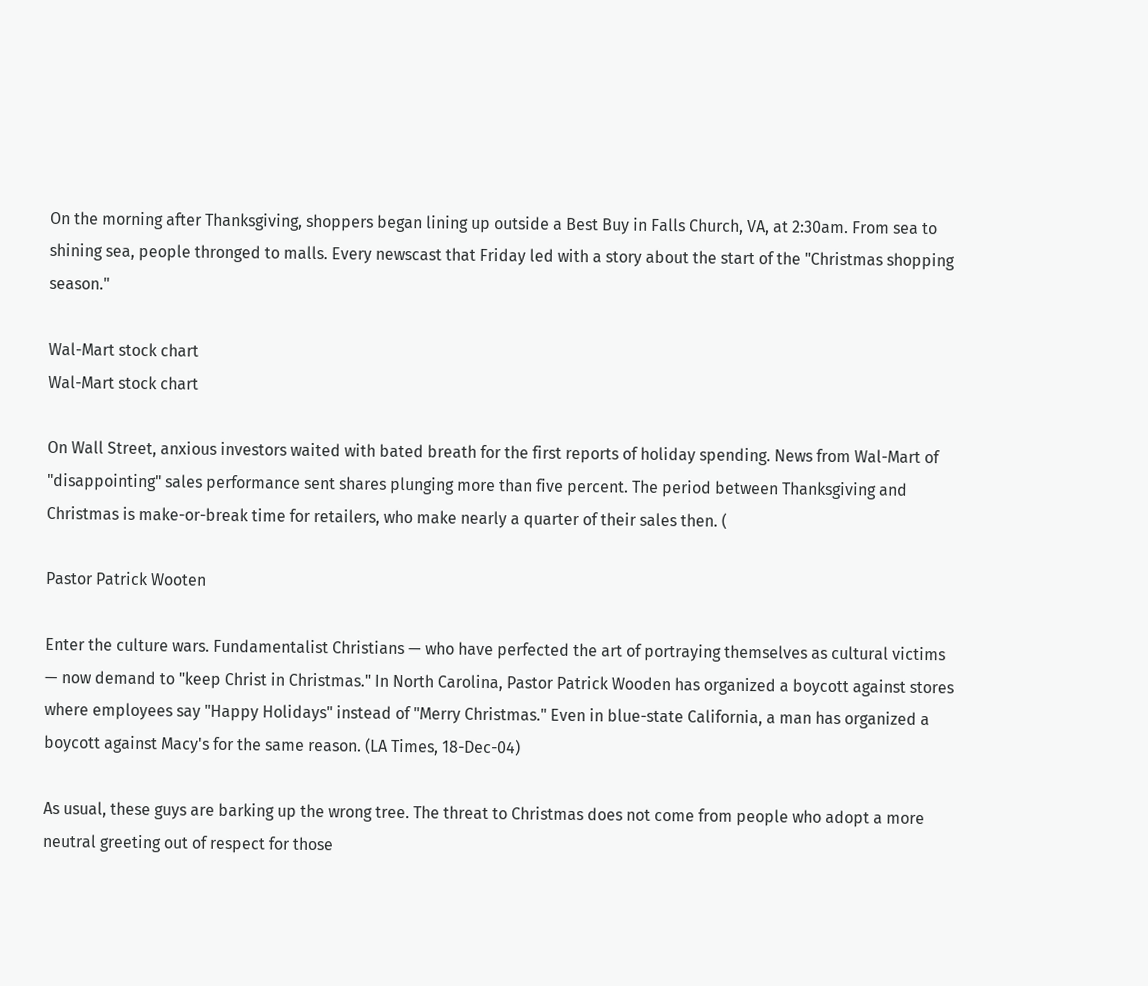On the morning after Thanksgiving, shoppers began lining up outside a Best Buy in Falls Church, VA, at 2:30am. From sea to shining sea, people thronged to malls. Every newscast that Friday led with a story about the start of the "Christmas shopping season."

Wal-Mart stock chart
Wal-Mart stock chart

On Wall Street, anxious investors waited with bated breath for the first reports of holiday spending. News from Wal-Mart of "disappointing" sales performance sent shares plunging more than five percent. The period between Thanksgiving and Christmas is make-or-break time for retailers, who make nearly a quarter of their sales then. (

Pastor Patrick Wooten

Enter the culture wars. Fundamentalist Christians — who have perfected the art of portraying themselves as cultural victims — now demand to "keep Christ in Christmas." In North Carolina, Pastor Patrick Wooden has organized a boycott against stores where employees say "Happy Holidays" instead of "Merry Christmas." Even in blue-state California, a man has organized a boycott against Macy's for the same reason. (LA Times, 18-Dec-04)

As usual, these guys are barking up the wrong tree. The threat to Christmas does not come from people who adopt a more neutral greeting out of respect for those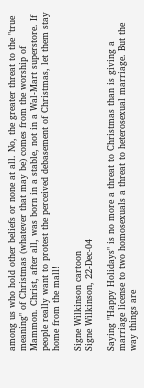among us who hold other beliefs or none at all. No, the greater threat to the "true meaning" of Christmas (whatever that may be) comes from the worship of Mammon. Christ, after all, was born in a stable, not in a Wal-Mart superstore. If people really want to protest the perceived debasement of Christmas, let them stay home from the mall!

Signe Wilkinson cartoon
Signe Wilkinson, 22-Dec-04

Saying "Happy Holidays" is no more a threat to Christmas than is giving a marriage license to two homosexuals a threat to heterosexual marriage. But the way things are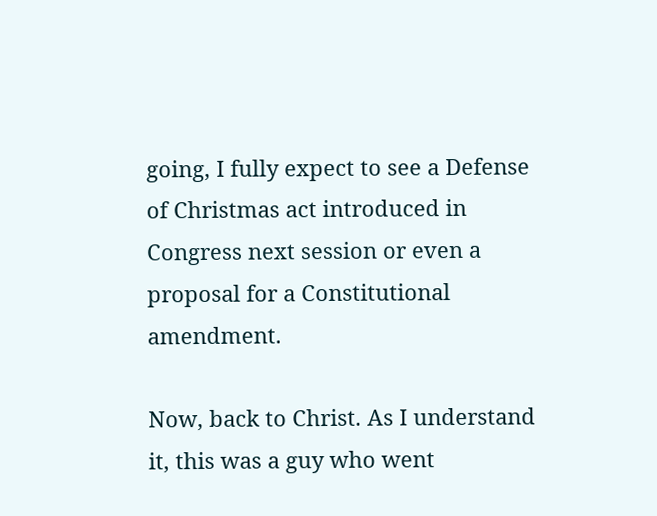going, I fully expect to see a Defense of Christmas act introduced in Congress next session or even a proposal for a Constitutional amendment.

Now, back to Christ. As I understand it, this was a guy who went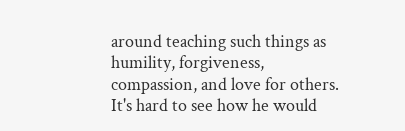around teaching such things as humility, forgiveness, compassion, and love for others. It's hard to see how he would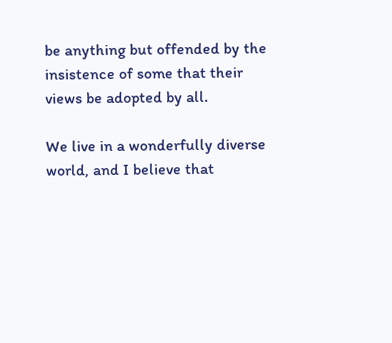be anything but offended by the insistence of some that their views be adopted by all.

We live in a wonderfully diverse world, and I believe that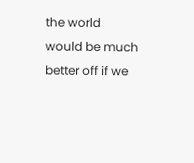the world would be much better off if we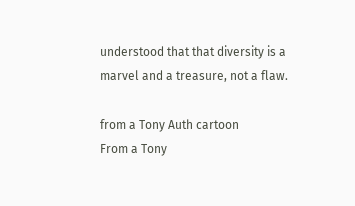understood that that diversity is a marvel and a treasure, not a flaw.

from a Tony Auth cartoon
From a Tony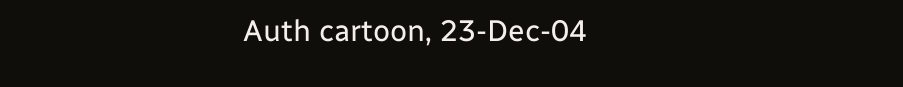Auth cartoon, 23-Dec-04